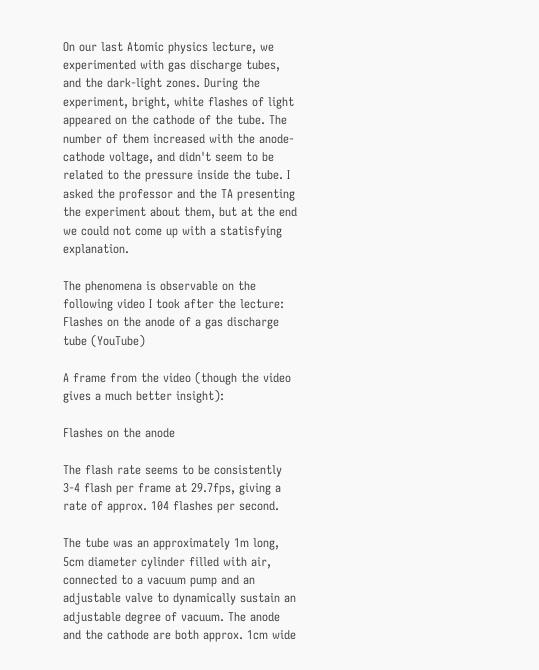On our last Atomic physics lecture, we experimented with gas discharge tubes, and the dark-light zones. During the experiment, bright, white flashes of light appeared on the cathode of the tube. The number of them increased with the anode-cathode voltage, and didn't seem to be related to the pressure inside the tube. I asked the professor and the TA presenting the experiment about them, but at the end we could not come up with a statisfying explanation.

The phenomena is observable on the following video I took after the lecture:
Flashes on the anode of a gas discharge tube (YouTube)

A frame from the video (though the video gives a much better insight):

Flashes on the anode

The flash rate seems to be consistently 3-4 flash per frame at 29.7fps, giving a rate of approx. 104 flashes per second.

The tube was an approximately 1m long, 5cm diameter cylinder filled with air, connected to a vacuum pump and an adjustable valve to dynamically sustain an adjustable degree of vacuum. The anode and the cathode are both approx. 1cm wide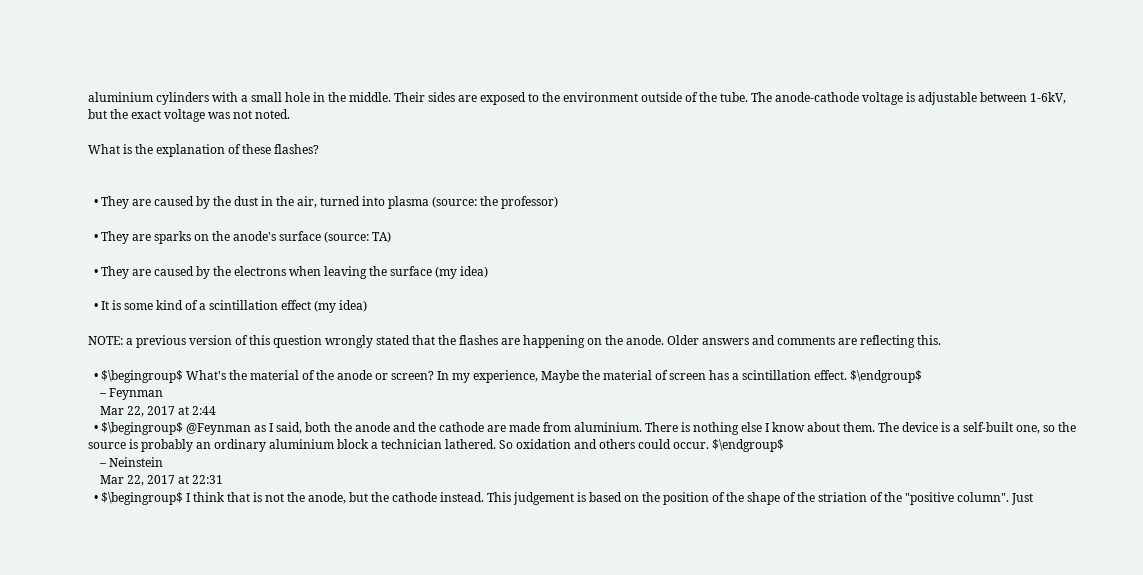aluminium cylinders with a small hole in the middle. Their sides are exposed to the environment outside of the tube. The anode-cathode voltage is adjustable between 1-6kV, but the exact voltage was not noted.

What is the explanation of these flashes?


  • They are caused by the dust in the air, turned into plasma (source: the professor)

  • They are sparks on the anode's surface (source: TA)

  • They are caused by the electrons when leaving the surface (my idea)

  • It is some kind of a scintillation effect (my idea)

NOTE: a previous version of this question wrongly stated that the flashes are happening on the anode. Older answers and comments are reflecting this.

  • $\begingroup$ What's the material of the anode or screen? In my experience, Maybe the material of screen has a scintillation effect. $\endgroup$
    – Feynman
    Mar 22, 2017 at 2:44
  • $\begingroup$ @Feynman as I said, both the anode and the cathode are made from aluminium. There is nothing else I know about them. The device is a self-built one, so the source is probably an ordinary aluminium block a technician lathered. So oxidation and others could occur. $\endgroup$
    – Neinstein
    Mar 22, 2017 at 22:31
  • $\begingroup$ I think that is not the anode, but the cathode instead. This judgement is based on the position of the shape of the striation of the "positive column". Just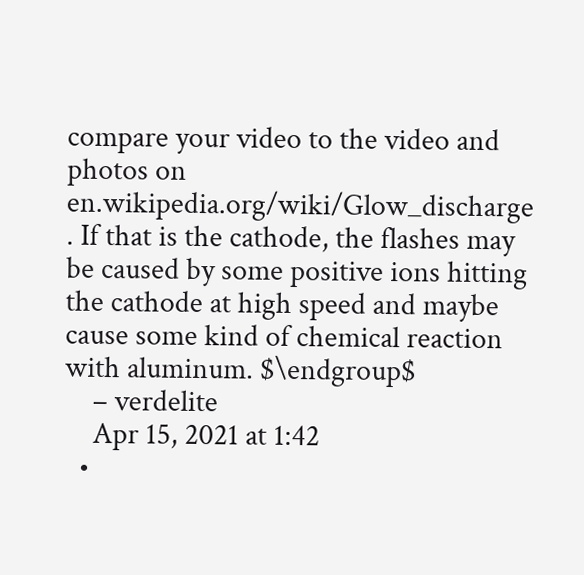compare your video to the video and photos on en.wikipedia.org/wiki/Glow_discharge . If that is the cathode, the flashes may be caused by some positive ions hitting the cathode at high speed and maybe cause some kind of chemical reaction with aluminum. $\endgroup$
    – verdelite
    Apr 15, 2021 at 1:42
  •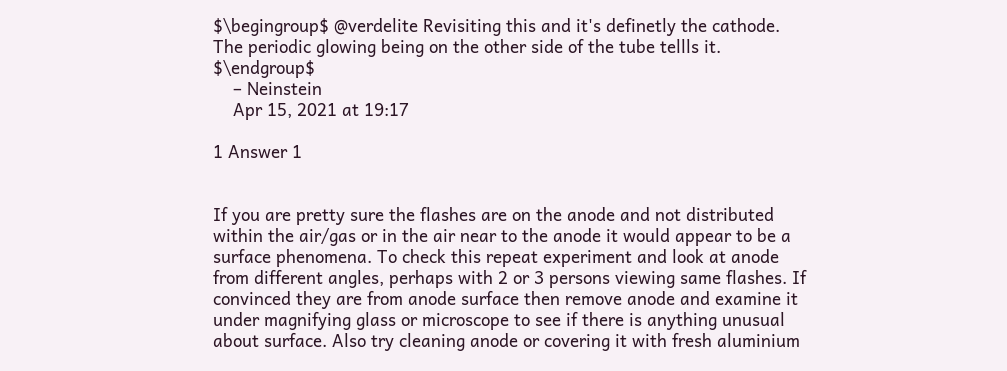$\begingroup$ @verdelite Revisiting this and it's definetly the cathode. The periodic glowing being on the other side of the tube tellls it. $\endgroup$
    – Neinstein
    Apr 15, 2021 at 19:17

1 Answer 1


If you are pretty sure the flashes are on the anode and not distributed within the air/gas or in the air near to the anode it would appear to be a surface phenomena. To check this repeat experiment and look at anode from different angles, perhaps with 2 or 3 persons viewing same flashes. If convinced they are from anode surface then remove anode and examine it under magnifying glass or microscope to see if there is anything unusual about surface. Also try cleaning anode or covering it with fresh aluminium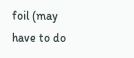foil (may have to do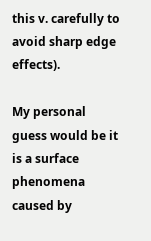this v. carefully to avoid sharp edge effects).

My personal guess would be it is a surface phenomena caused by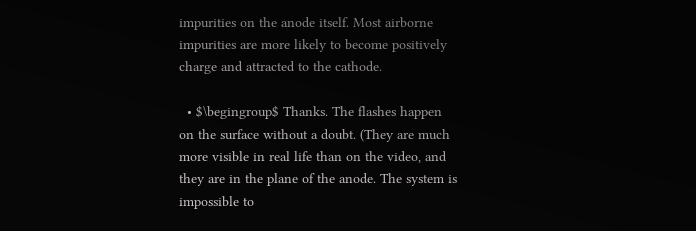impurities on the anode itself. Most airborne impurities are more likely to become positively charge and attracted to the cathode.

  • $\begingroup$ Thanks. The flashes happen on the surface without a doubt. (They are much more visible in real life than on the video, and they are in the plane of the anode. The system is impossible to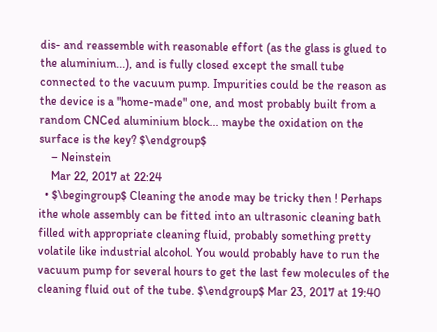dis- and reassemble with reasonable effort (as the glass is glued to the aluminium...), and is fully closed except the small tube connected to the vacuum pump. Impurities could be the reason as the device is a "home-made" one, and most probably built from a random CNCed aluminium block... maybe the oxidation on the surface is the key? $\endgroup$
    – Neinstein
    Mar 22, 2017 at 22:24
  • $\begingroup$ Cleaning the anode may be tricky then ! Perhaps ithe whole assembly can be fitted into an ultrasonic cleaning bath filled with appropriate cleaning fluid, probably something pretty volatile like industrial alcohol. You would probably have to run the vacuum pump for several hours to get the last few molecules of the cleaning fluid out of the tube. $\endgroup$ Mar 23, 2017 at 19:40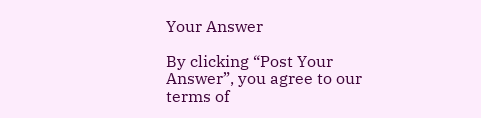Your Answer

By clicking “Post Your Answer”, you agree to our terms of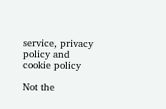service, privacy policy and cookie policy

Not the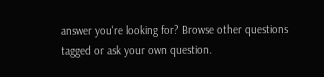answer you're looking for? Browse other questions tagged or ask your own question.